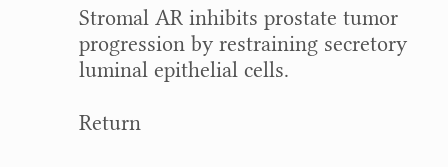Stromal AR inhibits prostate tumor progression by restraining secretory luminal epithelial cells.

Return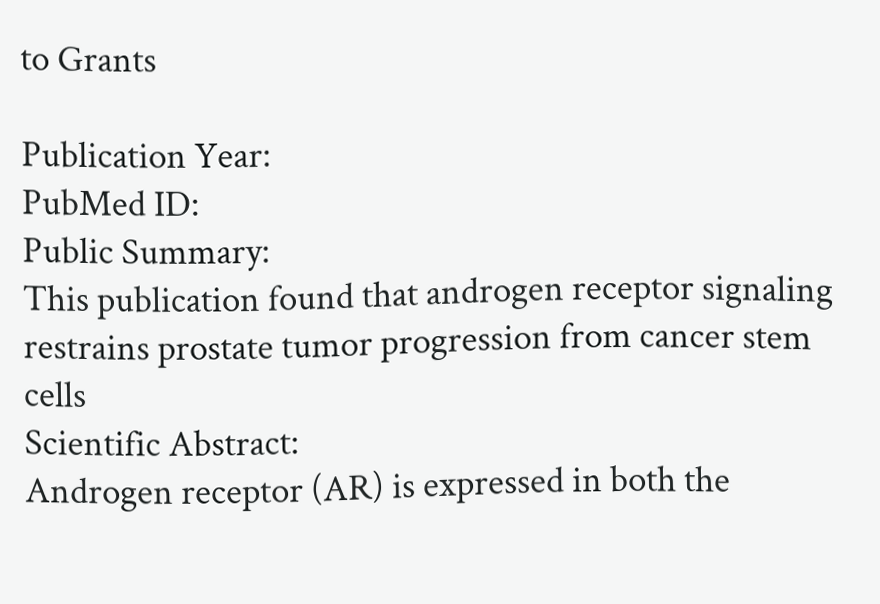to Grants

Publication Year:
PubMed ID:
Public Summary:
This publication found that androgen receptor signaling restrains prostate tumor progression from cancer stem cells
Scientific Abstract:
Androgen receptor (AR) is expressed in both the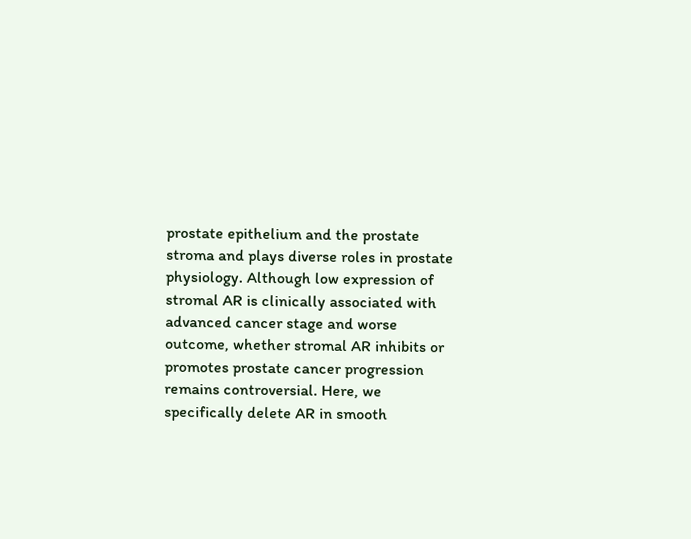prostate epithelium and the prostate stroma and plays diverse roles in prostate physiology. Although low expression of stromal AR is clinically associated with advanced cancer stage and worse outcome, whether stromal AR inhibits or promotes prostate cancer progression remains controversial. Here, we specifically delete AR in smooth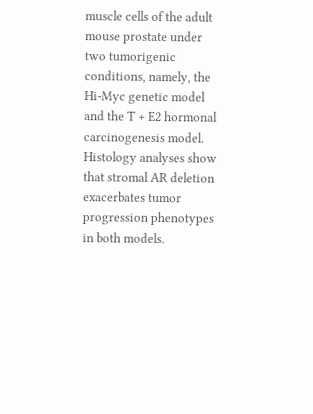muscle cells of the adult mouse prostate under two tumorigenic conditions, namely, the Hi-Myc genetic model and the T + E2 hormonal carcinogenesis model. Histology analyses show that stromal AR deletion exacerbates tumor progression phenotypes in both models.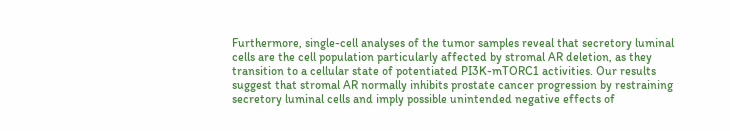Furthermore, single-cell analyses of the tumor samples reveal that secretory luminal cells are the cell population particularly affected by stromal AR deletion, as they transition to a cellular state of potentiated PI3K-mTORC1 activities. Our results suggest that stromal AR normally inhibits prostate cancer progression by restraining secretory luminal cells and imply possible unintended negative effects of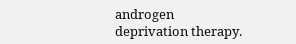androgen deprivation therapy.